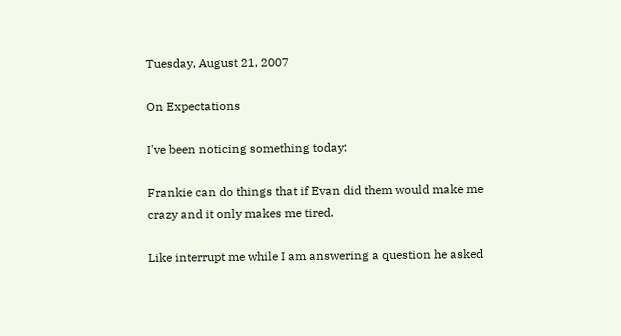Tuesday, August 21, 2007

On Expectations

I've been noticing something today:

Frankie can do things that if Evan did them would make me crazy and it only makes me tired.

Like interrupt me while I am answering a question he asked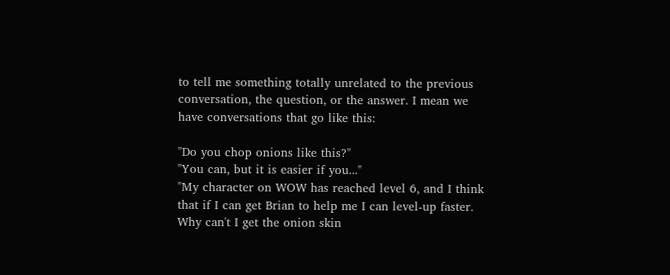to tell me something totally unrelated to the previous conversation, the question, or the answer. I mean we have conversations that go like this:

"Do you chop onions like this?"
"You can, but it is easier if you..."
"My character on WOW has reached level 6, and I think that if I can get Brian to help me I can level-up faster. Why can't I get the onion skin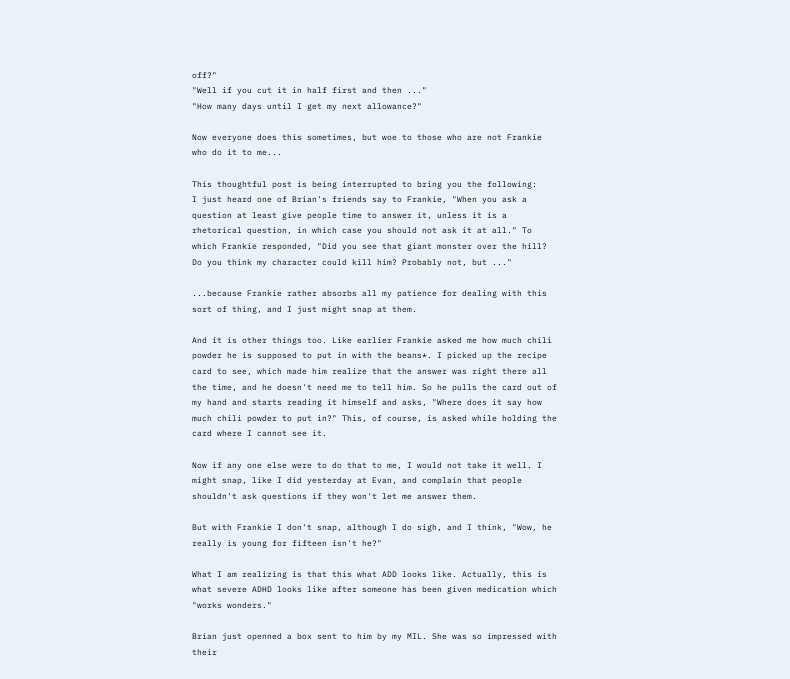off?"
"Well if you cut it in half first and then ..."
"How many days until I get my next allowance?"

Now everyone does this sometimes, but woe to those who are not Frankie who do it to me...

This thoughtful post is being interrupted to bring you the following:
I just heard one of Brian's friends say to Frankie, "When you ask a question at least give people time to answer it, unless it is a rhetorical question, in which case you should not ask it at all." To which Frankie responded, "Did you see that giant monster over the hill? Do you think my character could kill him? Probably not, but ..."

...because Frankie rather absorbs all my patience for dealing with this sort of thing, and I just might snap at them.

And it is other things too. Like earlier Frankie asked me how much chili powder he is supposed to put in with the beans*. I picked up the recipe card to see, which made him realize that the answer was right there all the time, and he doesn't need me to tell him. So he pulls the card out of my hand and starts reading it himself and asks, "Where does it say how much chili powder to put in?" This, of course, is asked while holding the card where I cannot see it.

Now if any one else were to do that to me, I would not take it well. I might snap, like I did yesterday at Evan, and complain that people shouldn't ask questions if they won't let me answer them.

But with Frankie I don't snap, although I do sigh, and I think, "Wow, he really is young for fifteen isn't he?"

What I am realizing is that this what ADD looks like. Actually, this is what severe ADHD looks like after someone has been given medication which "works wonders."

Brian just openned a box sent to him by my MIL. She was so impressed with their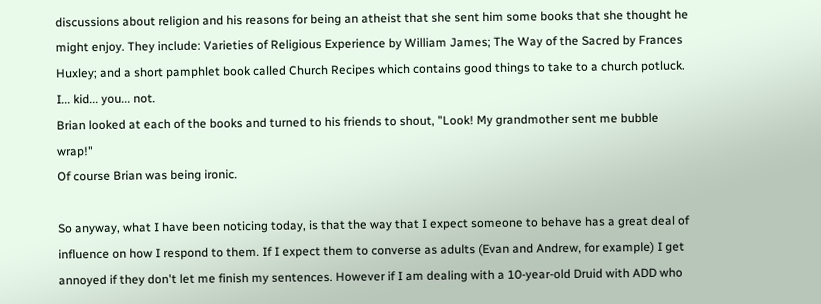discussions about religion and his reasons for being an atheist that she sent him some books that she thought he might enjoy. They include: Varieties of Religious Experience by William James; The Way of the Sacred by Frances Huxley; and a short pamphlet book called Church Recipes which contains good things to take to a church potluck.
I... kid... you... not.
Brian looked at each of the books and turned to his friends to shout, "Look! My grandmother sent me bubble wrap!"
Of course Brian was being ironic.

So anyway, what I have been noticing today, is that the way that I expect someone to behave has a great deal of influence on how I respond to them. If I expect them to converse as adults (Evan and Andrew, for example) I get annoyed if they don't let me finish my sentences. However if I am dealing with a 10-year-old Druid with ADD who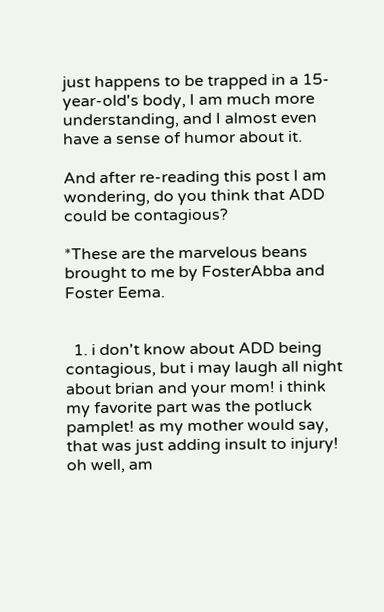just happens to be trapped in a 15-year-old's body, I am much more understanding, and I almost even have a sense of humor about it.

And after re-reading this post I am wondering, do you think that ADD could be contagious?

*These are the marvelous beans brought to me by FosterAbba and Foster Eema.


  1. i don't know about ADD being contagious, but i may laugh all night about brian and your mom! i think my favorite part was the potluck pamplet! as my mother would say, that was just adding insult to injury! oh well, am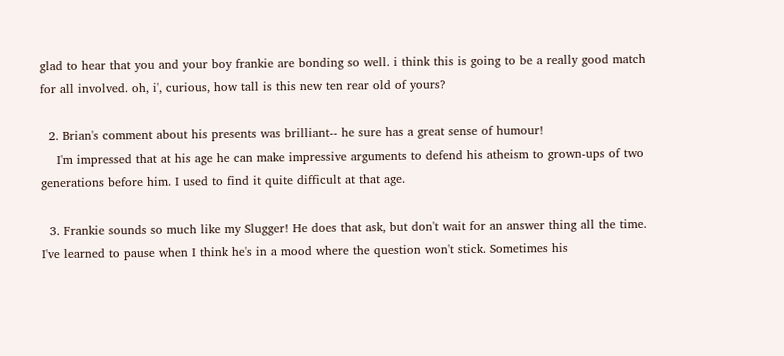glad to hear that you and your boy frankie are bonding so well. i think this is going to be a really good match for all involved. oh, i', curious, how tall is this new ten rear old of yours?

  2. Brian's comment about his presents was brilliant-- he sure has a great sense of humour!
    I'm impressed that at his age he can make impressive arguments to defend his atheism to grown-ups of two generations before him. I used to find it quite difficult at that age.

  3. Frankie sounds so much like my Slugger! He does that ask, but don't wait for an answer thing all the time. I've learned to pause when I think he's in a mood where the question won't stick. Sometimes his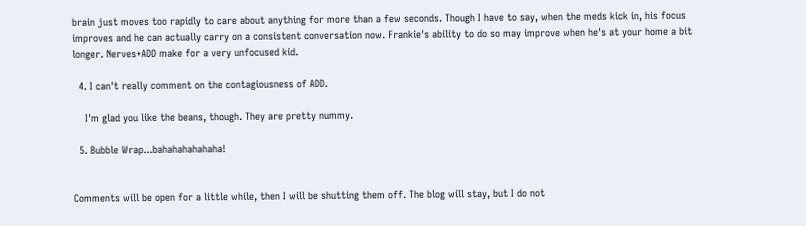brain just moves too rapidly to care about anything for more than a few seconds. Though I have to say, when the meds kick in, his focus improves and he can actually carry on a consistent conversation now. Frankie's ability to do so may improve when he's at your home a bit longer. Nerves+ADD make for a very unfocused kid.

  4. I can't really comment on the contagiousness of ADD.

    I'm glad you like the beans, though. They are pretty nummy.

  5. Bubble Wrap...bahahahahahaha!


Comments will be open for a little while, then I will be shutting them off. The blog will stay, but I do not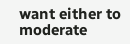want either to moderate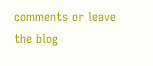comments or leave the blog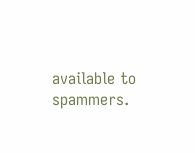available to spammers.